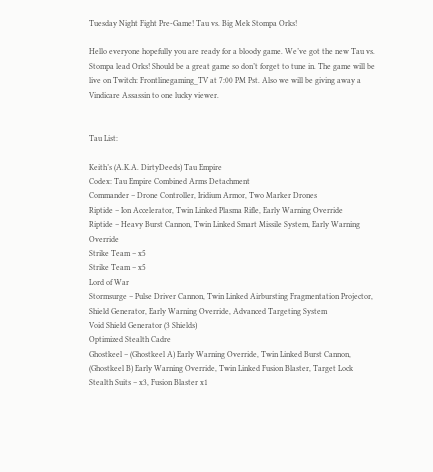Tuesday Night Fight Pre-Game! Tau vs. Big Mek Stompa Orks!

Hello everyone hopefully you are ready for a bloody game. We’ve got the new Tau vs. Stompa lead Orks! Should be a great game so don’t forget to tune in. The game will be live on Twitch: Frontlinegaming_TV at 7:00 PM Pst. Also we will be giving away a Vindicare Assassin to one lucky viewer.


Tau List:

Keith’s (A.K.A. DirtyDeeds) Tau Empire
Codex: Tau Empire Combined Arms Detachment
Commander – Drone Controller, Iridium Armor, Two Marker Drones
Riptide – Ion Accelerator, Twin Linked Plasma Rifle, Early Warning Override
Riptide – Heavy Burst Cannon, Twin Linked Smart Missile System, Early Warning Override
Strike Team – x5
Strike Team – x5
Lord of War
Stormsurge – Pulse Driver Cannon, Twin Linked Airbursting Fragmentation Projector, Shield Generator, Early Warning Override, Advanced Targeting System
Void Shield Generator (3 Shields)
Optimized Stealth Cadre
Ghostkeel – (Ghostkeel A) Early Warning Override, Twin Linked Burst Cannon, (Ghostkeel B) Early Warning Override, Twin Linked Fusion Blaster, Target Lock
Stealth Suits – x3, Fusion Blaster x1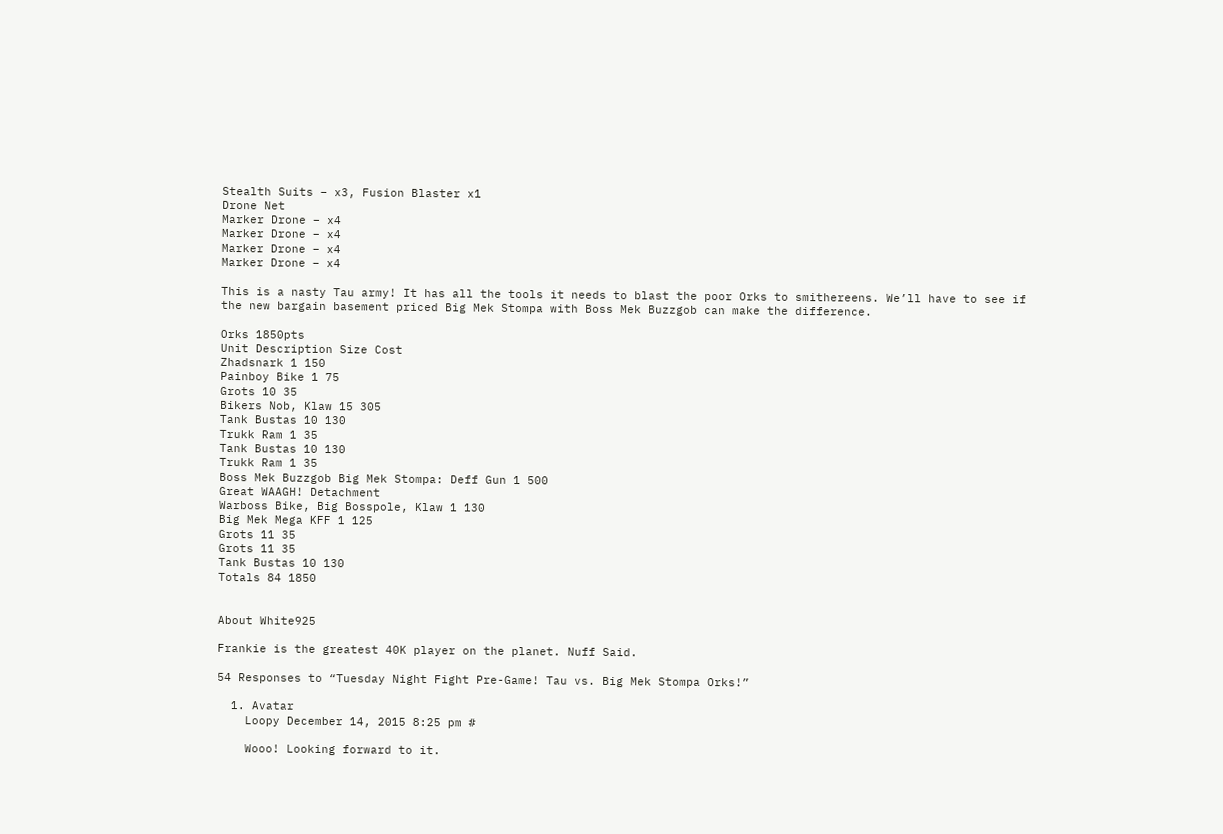Stealth Suits – x3, Fusion Blaster x1
Drone Net
Marker Drone – x4
Marker Drone – x4
Marker Drone – x4
Marker Drone – x4

This is a nasty Tau army! It has all the tools it needs to blast the poor Orks to smithereens. We’ll have to see if the new bargain basement priced Big Mek Stompa with Boss Mek Buzzgob can make the difference.

Orks 1850pts
Unit Description Size Cost
Zhadsnark 1 150
Painboy Bike 1 75
Grots 10 35
Bikers Nob, Klaw 15 305
Tank Bustas 10 130
Trukk Ram 1 35
Tank Bustas 10 130
Trukk Ram 1 35
Boss Mek Buzzgob Big Mek Stompa: Deff Gun 1 500
Great WAAGH! Detachment
Warboss Bike, Big Bosspole, Klaw 1 130
Big Mek Mega KFF 1 125
Grots 11 35
Grots 11 35
Tank Bustas 10 130
Totals 84 1850


About White925

Frankie is the greatest 40K player on the planet. Nuff Said.

54 Responses to “Tuesday Night Fight Pre-Game! Tau vs. Big Mek Stompa Orks!”

  1. Avatar
    Loopy December 14, 2015 8:25 pm #

    Wooo! Looking forward to it.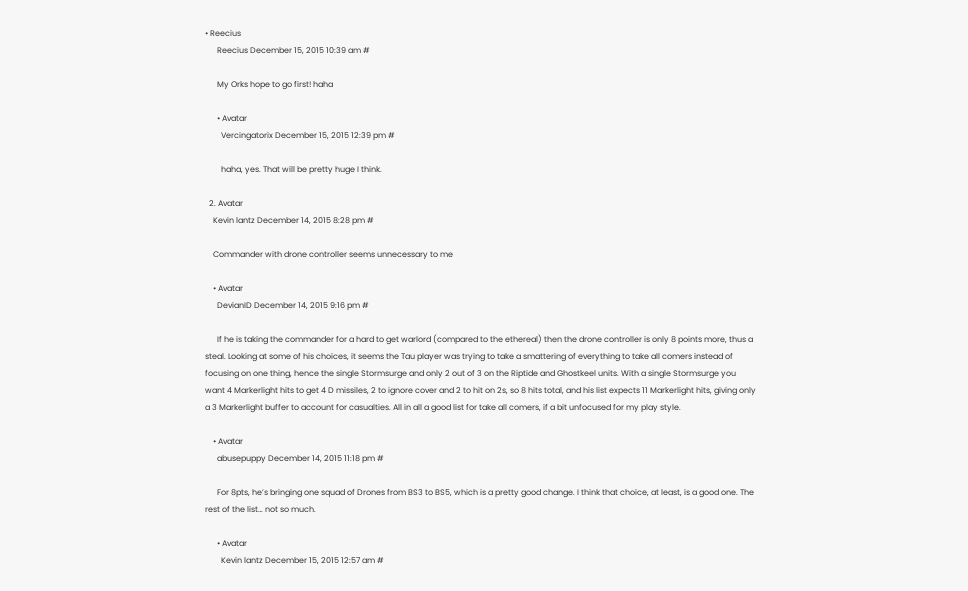• Reecius
      Reecius December 15, 2015 10:39 am #

      My Orks hope to go first! haha

      • Avatar
        Vercingatorix December 15, 2015 12:39 pm #

        haha, yes. That will be pretty huge I think.

  2. Avatar
    Kevin lantz December 14, 2015 8:28 pm #

    Commander with drone controller seems unnecessary to me

    • Avatar
      DevianID December 14, 2015 9:16 pm #

      If he is taking the commander for a hard to get warlord (compared to the ethereal) then the drone controller is only 8 points more, thus a steal. Looking at some of his choices, it seems the Tau player was trying to take a smattering of everything to take all comers instead of focusing on one thing, hence the single Stormsurge and only 2 out of 3 on the Riptide and Ghostkeel units. With a single Stormsurge you want 4 Markerlight hits to get 4 D missiles, 2 to ignore cover and 2 to hit on 2s, so 8 hits total, and his list expects 11 Markerlight hits, giving only a 3 Markerlight buffer to account for casualties. All in all a good list for take all comers, if a bit unfocused for my play style.

    • Avatar
      abusepuppy December 14, 2015 11:18 pm #

      For 8pts, he’s bringing one squad of Drones from BS3 to BS5, which is a pretty good change. I think that choice, at least, is a good one. The rest of the list… not so much.

      • Avatar
        Kevin lantz December 15, 2015 12:57 am #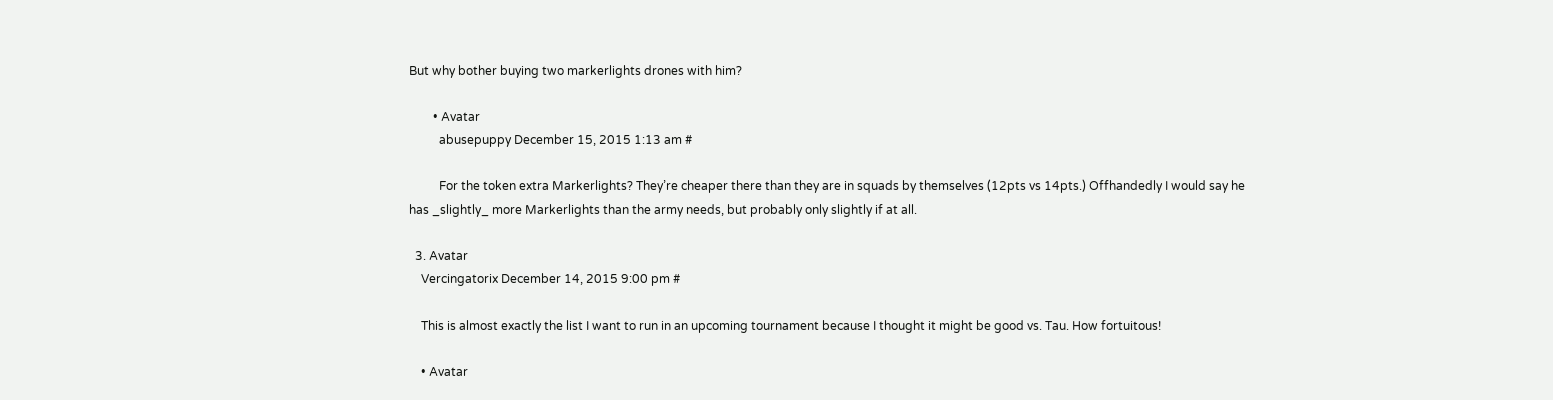But why bother buying two markerlights drones with him?

        • Avatar
          abusepuppy December 15, 2015 1:13 am #

          For the token extra Markerlights? They’re cheaper there than they are in squads by themselves (12pts vs 14pts.) Offhandedly I would say he has _slightly_ more Markerlights than the army needs, but probably only slightly if at all.

  3. Avatar
    Vercingatorix December 14, 2015 9:00 pm #

    This is almost exactly the list I want to run in an upcoming tournament because I thought it might be good vs. Tau. How fortuitous!

    • Avatar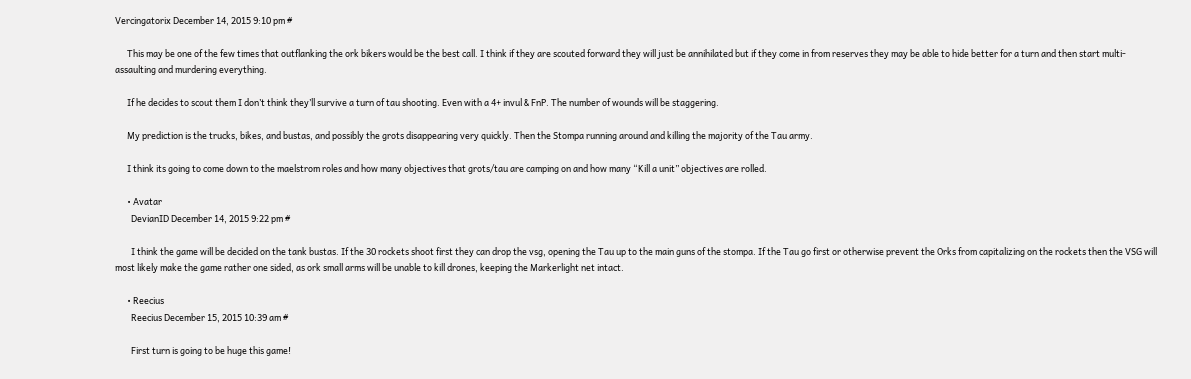Vercingatorix December 14, 2015 9:10 pm #

      This may be one of the few times that outflanking the ork bikers would be the best call. I think if they are scouted forward they will just be annihilated but if they come in from reserves they may be able to hide better for a turn and then start multi-assaulting and murdering everything.

      If he decides to scout them I don’t think they’ll survive a turn of tau shooting. Even with a 4+ invul & FnP. The number of wounds will be staggering.

      My prediction is the trucks, bikes, and bustas, and possibly the grots disappearing very quickly. Then the Stompa running around and killing the majority of the Tau army.

      I think its going to come down to the maelstrom roles and how many objectives that grots/tau are camping on and how many “Kill a unit” objectives are rolled.

      • Avatar
        DevianID December 14, 2015 9:22 pm #

        I think the game will be decided on the tank bustas. If the 30 rockets shoot first they can drop the vsg, opening the Tau up to the main guns of the stompa. If the Tau go first or otherwise prevent the Orks from capitalizing on the rockets then the VSG will most likely make the game rather one sided, as ork small arms will be unable to kill drones, keeping the Markerlight net intact.

      • Reecius
        Reecius December 15, 2015 10:39 am #

        First turn is going to be huge this game!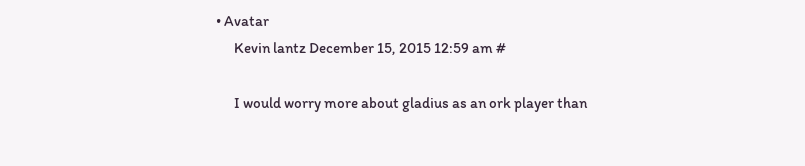• Avatar
      Kevin lantz December 15, 2015 12:59 am #

      I would worry more about gladius as an ork player than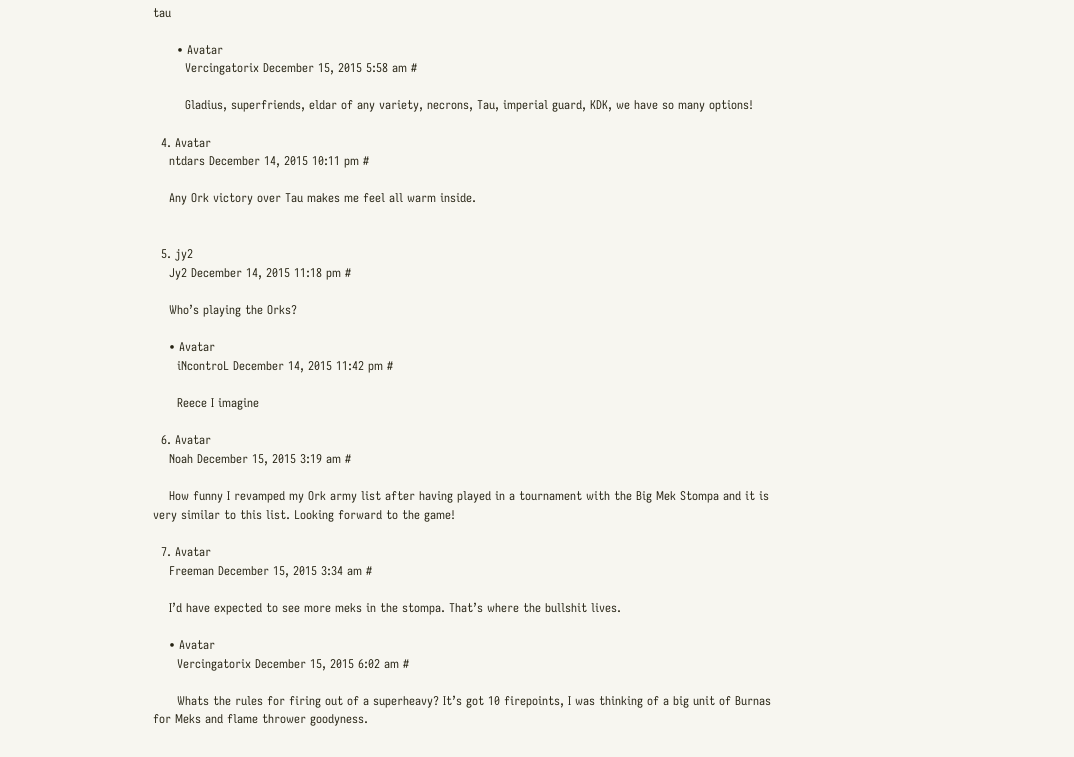tau

      • Avatar
        Vercingatorix December 15, 2015 5:58 am #

        Gladius, superfriends, eldar of any variety, necrons, Tau, imperial guard, KDK, we have so many options!

  4. Avatar
    ntdars December 14, 2015 10:11 pm #

    Any Ork victory over Tau makes me feel all warm inside.


  5. jy2
    Jy2 December 14, 2015 11:18 pm #

    Who’s playing the Orks?

    • Avatar
      iNcontroL December 14, 2015 11:42 pm #

      Reece I imagine

  6. Avatar
    Noah December 15, 2015 3:19 am #

    How funny I revamped my Ork army list after having played in a tournament with the Big Mek Stompa and it is very similar to this list. Looking forward to the game!

  7. Avatar
    Freeman December 15, 2015 3:34 am #

    I’d have expected to see more meks in the stompa. That’s where the bullshit lives.

    • Avatar
      Vercingatorix December 15, 2015 6:02 am #

      Whats the rules for firing out of a superheavy? It’s got 10 firepoints, I was thinking of a big unit of Burnas for Meks and flame thrower goodyness.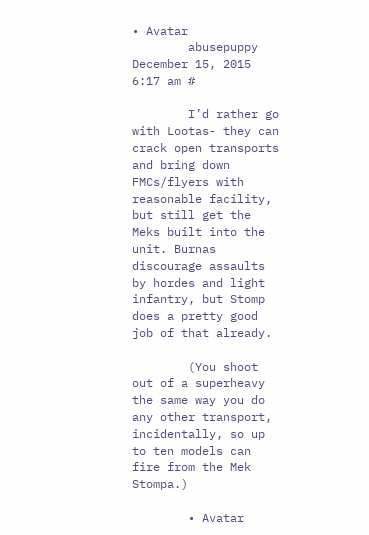• Avatar
        abusepuppy December 15, 2015 6:17 am #

        I’d rather go with Lootas- they can crack open transports and bring down FMCs/flyers with reasonable facility, but still get the Meks built into the unit. Burnas discourage assaults by hordes and light infantry, but Stomp does a pretty good job of that already.

        (You shoot out of a superheavy the same way you do any other transport, incidentally, so up to ten models can fire from the Mek Stompa.)

        • Avatar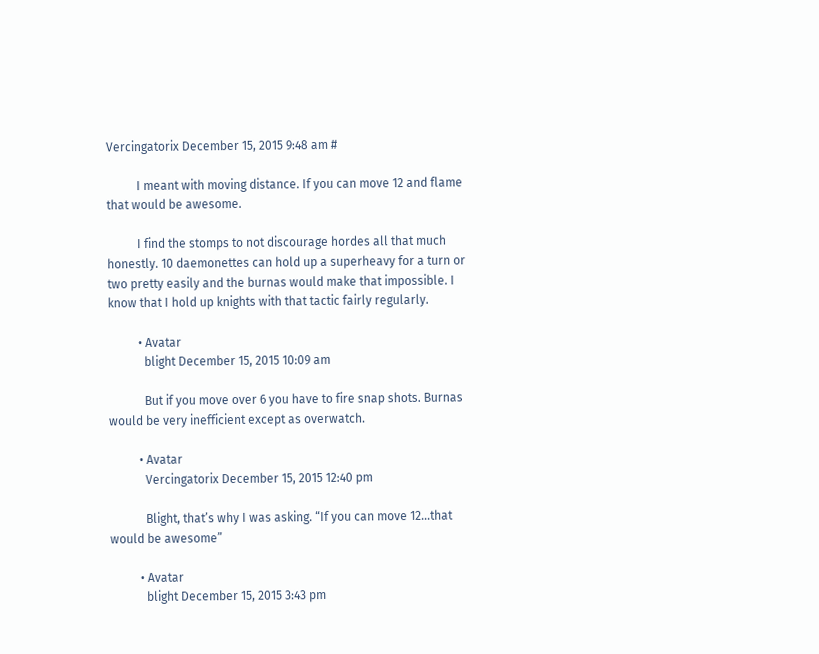Vercingatorix December 15, 2015 9:48 am #

          I meant with moving distance. If you can move 12 and flame that would be awesome.

          I find the stomps to not discourage hordes all that much honestly. 10 daemonettes can hold up a superheavy for a turn or two pretty easily and the burnas would make that impossible. I know that I hold up knights with that tactic fairly regularly.

          • Avatar
            blight December 15, 2015 10:09 am

            But if you move over 6 you have to fire snap shots. Burnas would be very inefficient except as overwatch.

          • Avatar
            Vercingatorix December 15, 2015 12:40 pm

            Blight, that’s why I was asking. “If you can move 12…that would be awesome”

          • Avatar
            blight December 15, 2015 3:43 pm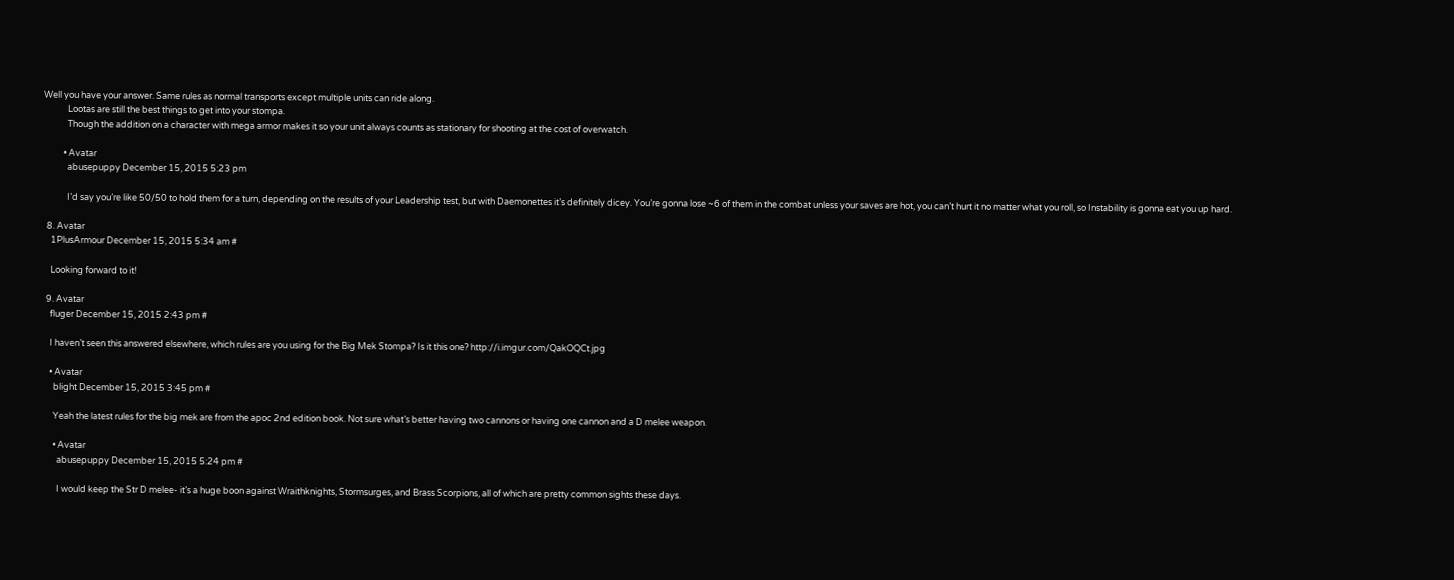Well you have your answer. Same rules as normal transports except multiple units can ride along.
            Lootas are still the best things to get into your stompa.
            Though the addition on a character with mega armor makes it so your unit always counts as stationary for shooting at the cost of overwatch.

          • Avatar
            abusepuppy December 15, 2015 5:23 pm

            I’d say you’re like 50/50 to hold them for a turn, depending on the results of your Leadership test, but with Daemonettes it’s definitely dicey. You’re gonna lose ~6 of them in the combat unless your saves are hot, you can’t hurt it no matter what you roll, so Instability is gonna eat you up hard.

  8. Avatar
    1PlusArmour December 15, 2015 5:34 am #

    Looking forward to it!

  9. Avatar
    fluger December 15, 2015 2:43 pm #

    I haven’t seen this answered elsewhere, which rules are you using for the Big Mek Stompa? Is it this one? http://i.imgur.com/QakOQCt.jpg

    • Avatar
      blight December 15, 2015 3:45 pm #

      Yeah the latest rules for the big mek are from the apoc 2nd edition book. Not sure what’s better having two cannons or having one cannon and a D melee weapon.

      • Avatar
        abusepuppy December 15, 2015 5:24 pm #

        I would keep the Str D melee- it’s a huge boon against Wraithknights, Stormsurges, and Brass Scorpions, all of which are pretty common sights these days.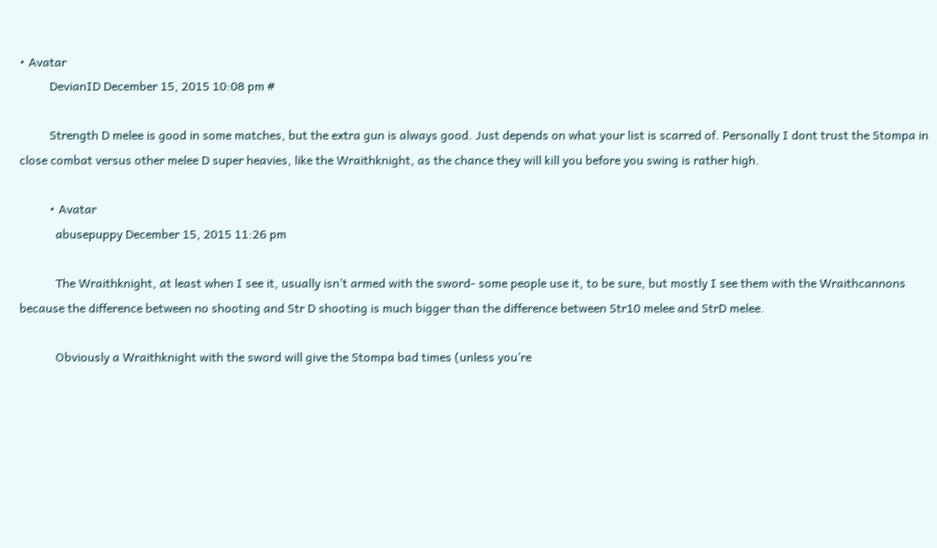• Avatar
          DevianID December 15, 2015 10:08 pm #

          Strength D melee is good in some matches, but the extra gun is always good. Just depends on what your list is scarred of. Personally I dont trust the Stompa in close combat versus other melee D super heavies, like the Wraithknight, as the chance they will kill you before you swing is rather high.

          • Avatar
            abusepuppy December 15, 2015 11:26 pm

            The Wraithknight, at least when I see it, usually isn’t armed with the sword- some people use it, to be sure, but mostly I see them with the Wraithcannons because the difference between no shooting and Str D shooting is much bigger than the difference between Str10 melee and StrD melee.

            Obviously a Wraithknight with the sword will give the Stompa bad times (unless you’re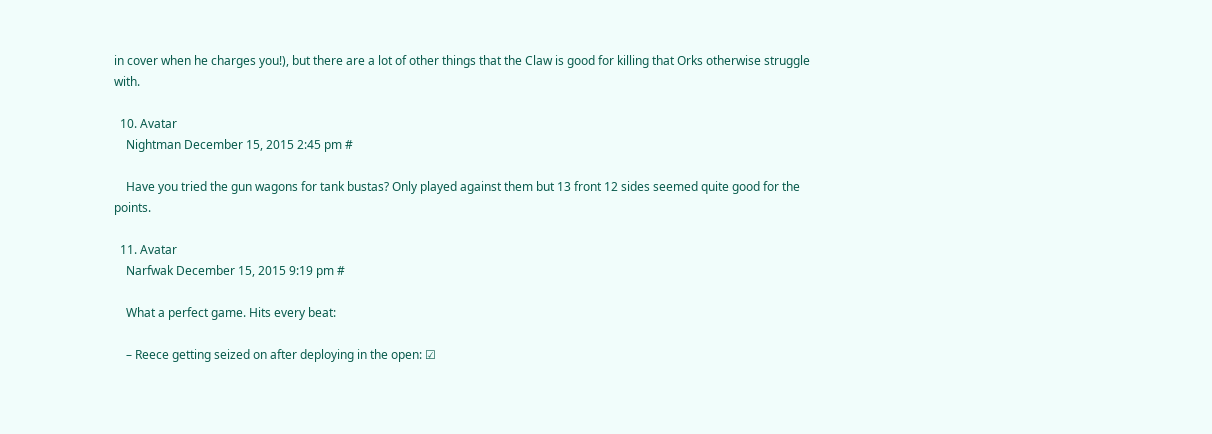in cover when he charges you!), but there are a lot of other things that the Claw is good for killing that Orks otherwise struggle with.

  10. Avatar
    Nightman December 15, 2015 2:45 pm #

    Have you tried the gun wagons for tank bustas? Only played against them but 13 front 12 sides seemed quite good for the points.

  11. Avatar
    Narfwak December 15, 2015 9:19 pm #

    What a perfect game. Hits every beat:

    – Reece getting seized on after deploying in the open: ☑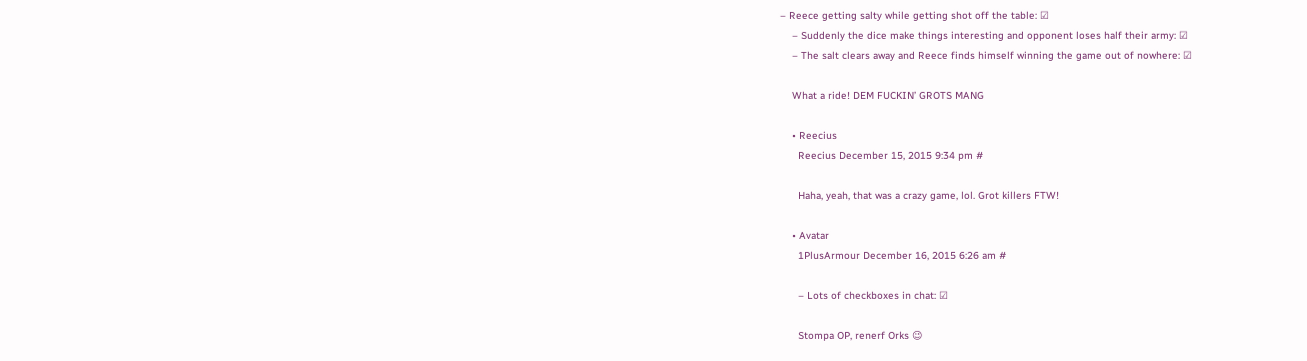– Reece getting salty while getting shot off the table: ☑
    – Suddenly the dice make things interesting and opponent loses half their army: ☑
    – The salt clears away and Reece finds himself winning the game out of nowhere: ☑

    What a ride! DEM FUCKIN’ GROTS MANG

    • Reecius
      Reecius December 15, 2015 9:34 pm #

      Haha, yeah, that was a crazy game, lol. Grot killers FTW!

    • Avatar
      1PlusArmour December 16, 2015 6:26 am #

      – Lots of checkboxes in chat: ☑

      Stompa OP, renerf Orks 😉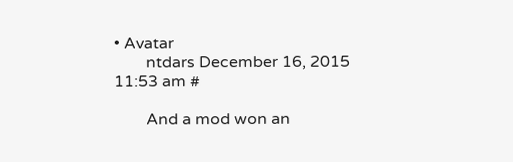• Avatar
        ntdars December 16, 2015 11:53 am #

        And a mod won an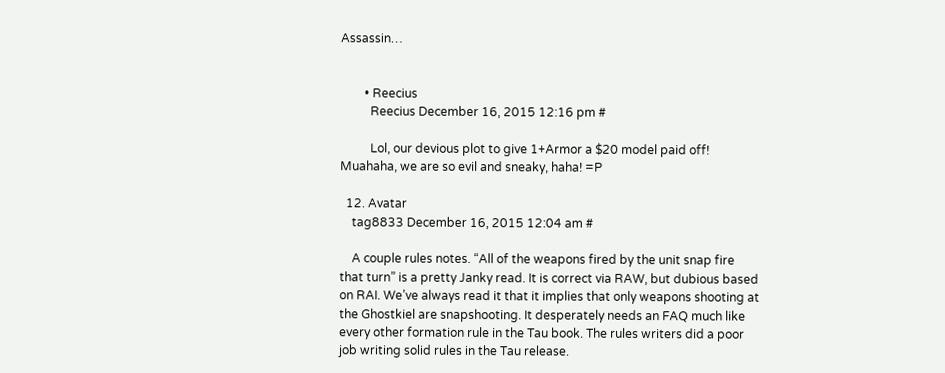Assassin…


        • Reecius
          Reecius December 16, 2015 12:16 pm #

          Lol, our devious plot to give 1+Armor a $20 model paid off! Muahaha, we are so evil and sneaky, haha! =P

  12. Avatar
    tag8833 December 16, 2015 12:04 am #

    A couple rules notes. “All of the weapons fired by the unit snap fire that turn” is a pretty Janky read. It is correct via RAW, but dubious based on RAI. We’ve always read it that it implies that only weapons shooting at the Ghostkiel are snapshooting. It desperately needs an FAQ much like every other formation rule in the Tau book. The rules writers did a poor job writing solid rules in the Tau release.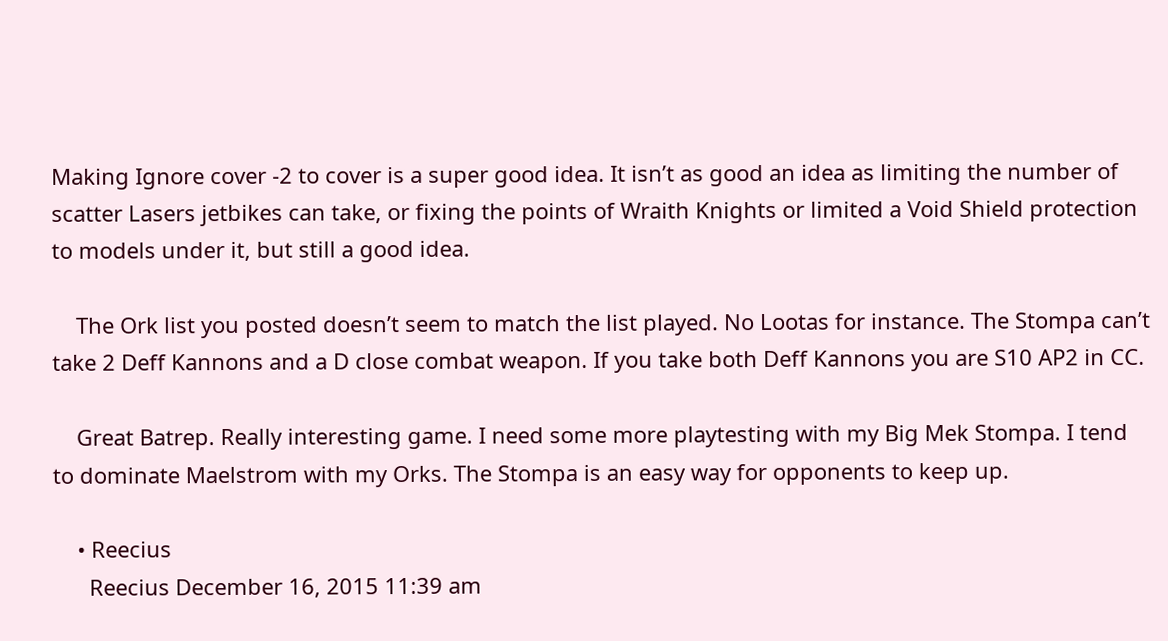Making Ignore cover -2 to cover is a super good idea. It isn’t as good an idea as limiting the number of scatter Lasers jetbikes can take, or fixing the points of Wraith Knights or limited a Void Shield protection to models under it, but still a good idea.

    The Ork list you posted doesn’t seem to match the list played. No Lootas for instance. The Stompa can’t take 2 Deff Kannons and a D close combat weapon. If you take both Deff Kannons you are S10 AP2 in CC.

    Great Batrep. Really interesting game. I need some more playtesting with my Big Mek Stompa. I tend to dominate Maelstrom with my Orks. The Stompa is an easy way for opponents to keep up.

    • Reecius
      Reecius December 16, 2015 11:39 am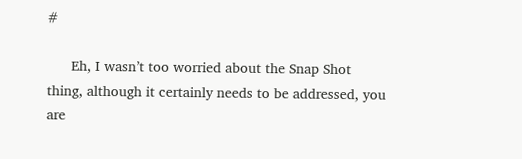#

      Eh, I wasn’t too worried about the Snap Shot thing, although it certainly needs to be addressed, you are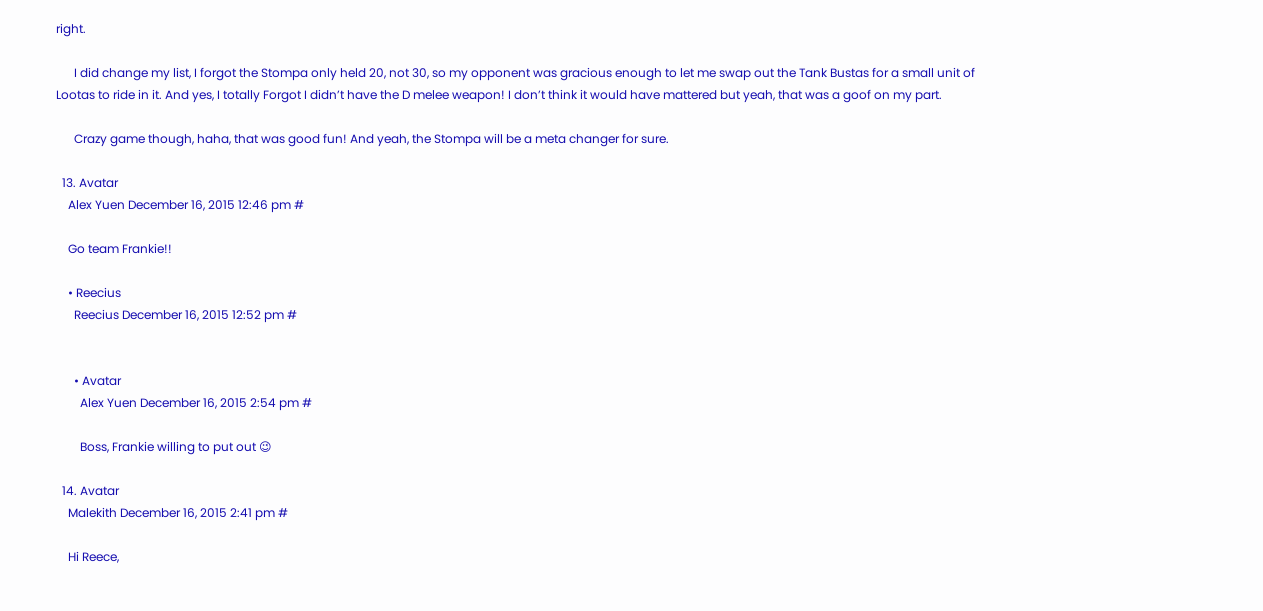right.

      I did change my list, I forgot the Stompa only held 20, not 30, so my opponent was gracious enough to let me swap out the Tank Bustas for a small unit of Lootas to ride in it. And yes, I totally Forgot I didn’t have the D melee weapon! I don’t think it would have mattered but yeah, that was a goof on my part.

      Crazy game though, haha, that was good fun! And yeah, the Stompa will be a meta changer for sure.

  13. Avatar
    Alex Yuen December 16, 2015 12:46 pm #

    Go team Frankie!!

    • Reecius
      Reecius December 16, 2015 12:52 pm #


      • Avatar
        Alex Yuen December 16, 2015 2:54 pm #

        Boss, Frankie willing to put out 😉

  14. Avatar
    Malekith December 16, 2015 2:41 pm #

    Hi Reece,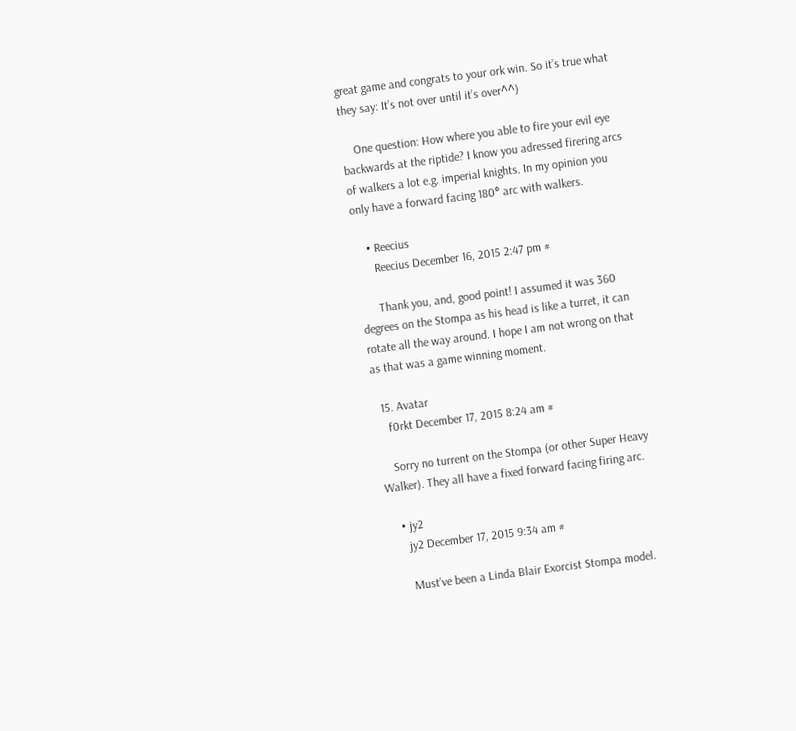great game and congrats to your ork win. So it’s true what they say: It’s not over until it’s over^^)

    One question: How where you able to fire your evil eye backwards at the riptide? I know you adressed firering arcs of walkers a lot e.g. imperial knights. In my opinion you only have a forward facing 180° arc with walkers.

    • Reecius
      Reecius December 16, 2015 2:47 pm #

      Thank you, and, good point! I assumed it was 360 degrees on the Stompa as his head is like a turret, it can rotate all the way around. I hope I am not wrong on that as that was a game winning moment.

  15. Avatar
    f0rkt December 17, 2015 8:24 am #

    Sorry no turrent on the Stompa (or other Super Heavy Walker). They all have a fixed forward facing firing arc.

    • jy2
      jy2 December 17, 2015 9:34 am #

      Must’ve been a Linda Blair Exorcist Stompa model.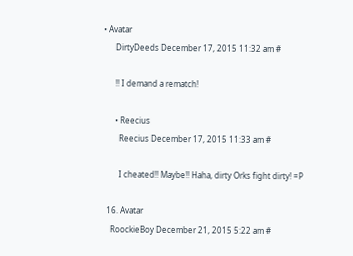• Avatar
      DirtyDeeds December 17, 2015 11:32 am #

      !! I demand a rematch!

      • Reecius
        Reecius December 17, 2015 11:33 am #

        I cheated!! Maybe!! Haha, dirty Orks fight dirty! =P

  16. Avatar
    RoockieBoy December 21, 2015 5:22 am #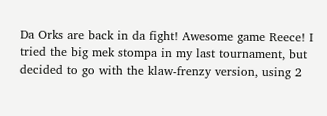Da Orks are back in da fight! Awesome game Reece! I tried the big mek stompa in my last tournament, but decided to go with the klaw-frenzy version, using 2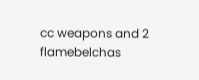cc weapons and 2 flamebelchas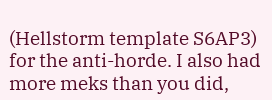(Hellstorm template S6AP3) for the anti-horde. I also had more meks than you did,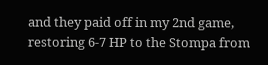and they paid off in my 2nd game, restoring 6-7 HP to the Stompa from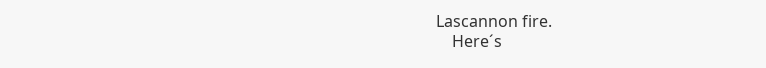Lascannon fire.
    Here´s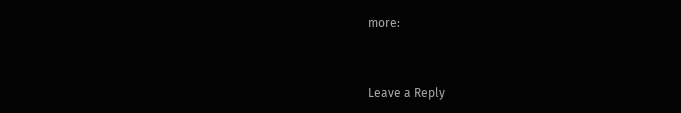more:


Leave a Reply